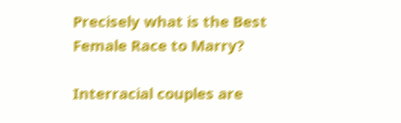Precisely what is the Best Female Race to Marry?

Interracial couples are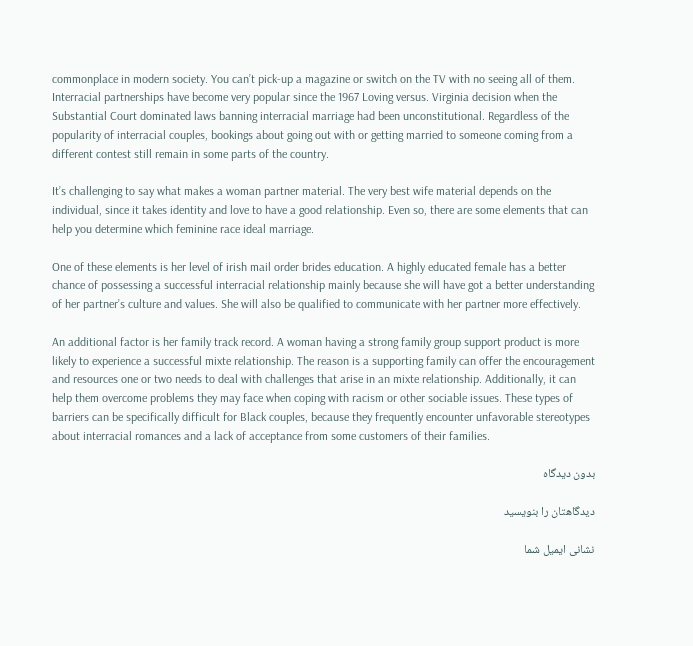commonplace in modern society. You can’t pick-up a magazine or switch on the TV with no seeing all of them. Interracial partnerships have become very popular since the 1967 Loving versus. Virginia decision when the Substantial Court dominated laws banning interracial marriage had been unconstitutional. Regardless of the popularity of interracial couples, bookings about going out with or getting married to someone coming from a different contest still remain in some parts of the country.

It’s challenging to say what makes a woman partner material. The very best wife material depends on the individual, since it takes identity and love to have a good relationship. Even so, there are some elements that can help you determine which feminine race ideal marriage.

One of these elements is her level of irish mail order brides education. A highly educated female has a better chance of possessing a successful interracial relationship mainly because she will have got a better understanding of her partner’s culture and values. She will also be qualified to communicate with her partner more effectively.

An additional factor is her family track record. A woman having a strong family group support product is more likely to experience a successful mixte relationship. The reason is a supporting family can offer the encouragement and resources one or two needs to deal with challenges that arise in an mixte relationship. Additionally, it can help them overcome problems they may face when coping with racism or other sociable issues. These types of barriers can be specifically difficult for Black couples, because they frequently encounter unfavorable stereotypes about interracial romances and a lack of acceptance from some customers of their families.

بدون دیدگاه

دیدگاهتان را بنویسید

نشانی ایمیل شما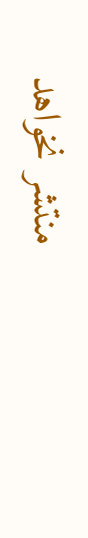منتشر نخواهد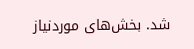شد. بخش‌های موردنیاز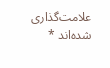علامت‌گذاری شده‌اند *